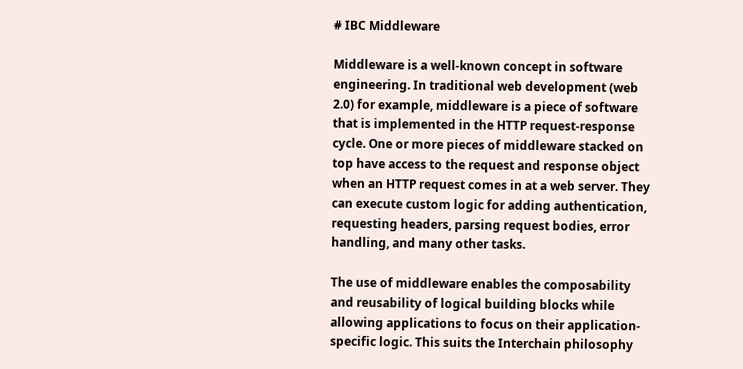# IBC Middleware

Middleware is a well-known concept in software engineering. In traditional web development (web 2.0) for example, middleware is a piece of software that is implemented in the HTTP request-response cycle. One or more pieces of middleware stacked on top have access to the request and response object when an HTTP request comes in at a web server. They can execute custom logic for adding authentication, requesting headers, parsing request bodies, error handling, and many other tasks.

The use of middleware enables the composability and reusability of logical building blocks while allowing applications to focus on their application-specific logic. This suits the Interchain philosophy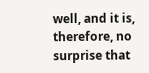well, and it is, therefore, no surprise that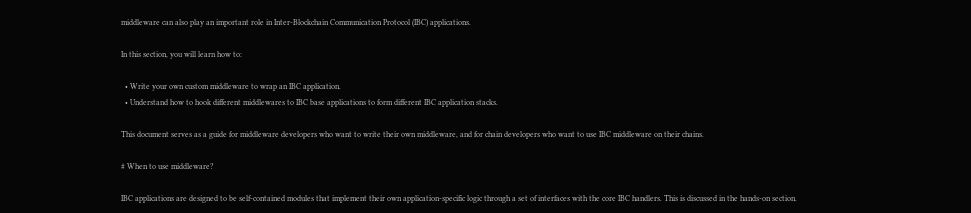middleware can also play an important role in Inter-Blockchain Communication Protocol (IBC) applications.

In this section, you will learn how to:

  • Write your own custom middleware to wrap an IBC application.
  • Understand how to hook different middlewares to IBC base applications to form different IBC application stacks.

This document serves as a guide for middleware developers who want to write their own middleware, and for chain developers who want to use IBC middleware on their chains.

# When to use middleware?

IBC applications are designed to be self-contained modules that implement their own application-specific logic through a set of interfaces with the core IBC handlers. This is discussed in the hands-on section.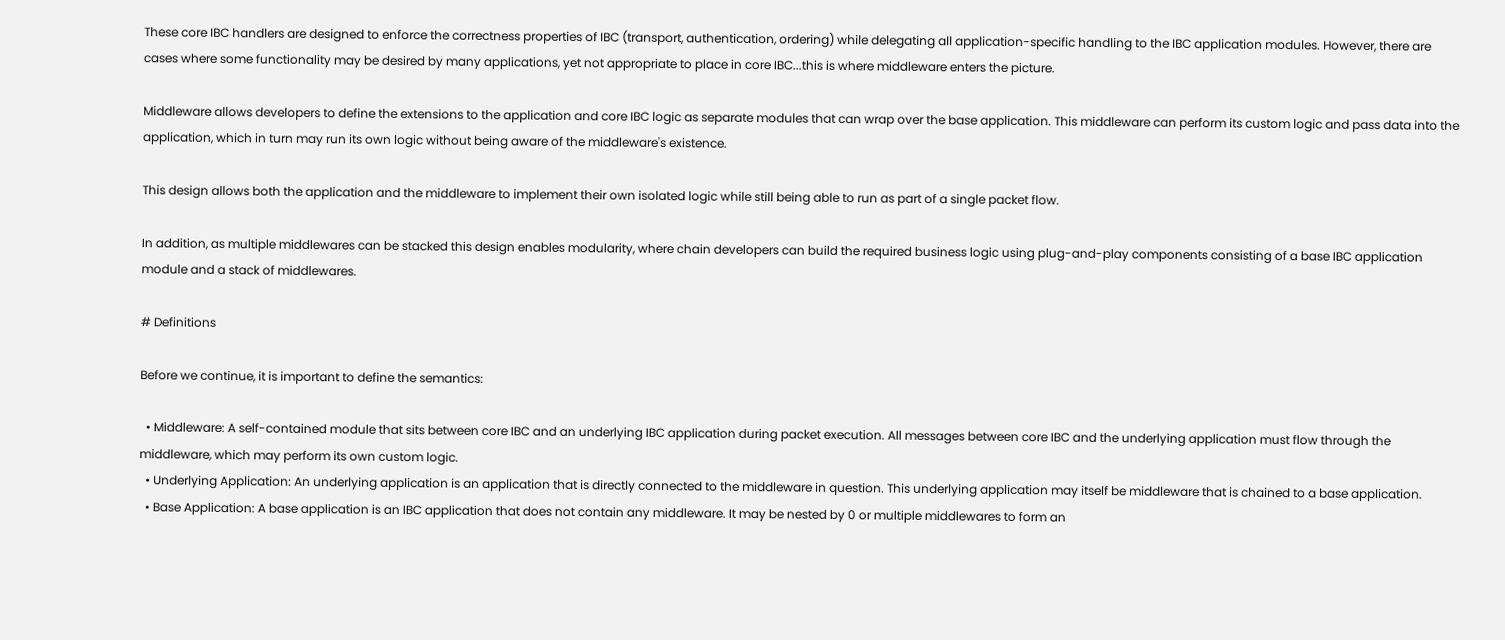These core IBC handlers are designed to enforce the correctness properties of IBC (transport, authentication, ordering) while delegating all application-specific handling to the IBC application modules. However, there are cases where some functionality may be desired by many applications, yet not appropriate to place in core IBC...this is where middleware enters the picture.

Middleware allows developers to define the extensions to the application and core IBC logic as separate modules that can wrap over the base application. This middleware can perform its custom logic and pass data into the application, which in turn may run its own logic without being aware of the middleware's existence.

This design allows both the application and the middleware to implement their own isolated logic while still being able to run as part of a single packet flow.

In addition, as multiple middlewares can be stacked this design enables modularity, where chain developers can build the required business logic using plug-and-play components consisting of a base IBC application module and a stack of middlewares.

# Definitions

Before we continue, it is important to define the semantics:

  • Middleware: A self-contained module that sits between core IBC and an underlying IBC application during packet execution. All messages between core IBC and the underlying application must flow through the middleware, which may perform its own custom logic.
  • Underlying Application: An underlying application is an application that is directly connected to the middleware in question. This underlying application may itself be middleware that is chained to a base application.
  • Base Application: A base application is an IBC application that does not contain any middleware. It may be nested by 0 or multiple middlewares to form an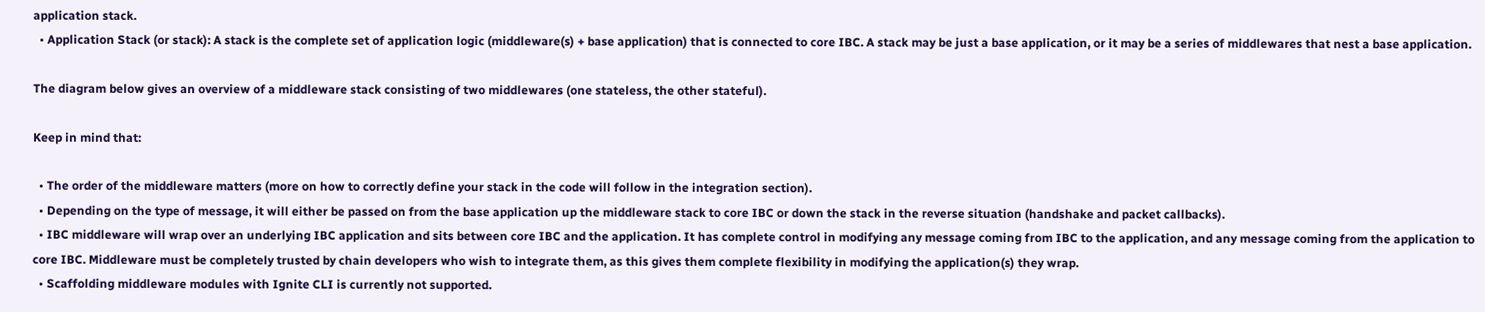application stack.
  • Application Stack (or stack): A stack is the complete set of application logic (middleware(s) + base application) that is connected to core IBC. A stack may be just a base application, or it may be a series of middlewares that nest a base application.

The diagram below gives an overview of a middleware stack consisting of two middlewares (one stateless, the other stateful).

Keep in mind that:

  • The order of the middleware matters (more on how to correctly define your stack in the code will follow in the integration section).
  • Depending on the type of message, it will either be passed on from the base application up the middleware stack to core IBC or down the stack in the reverse situation (handshake and packet callbacks).
  • IBC middleware will wrap over an underlying IBC application and sits between core IBC and the application. It has complete control in modifying any message coming from IBC to the application, and any message coming from the application to core IBC. Middleware must be completely trusted by chain developers who wish to integrate them, as this gives them complete flexibility in modifying the application(s) they wrap.
  • Scaffolding middleware modules with Ignite CLI is currently not supported.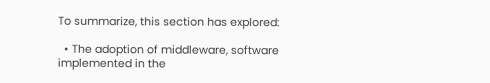To summarize, this section has explored:

  • The adoption of middleware, software implemented in the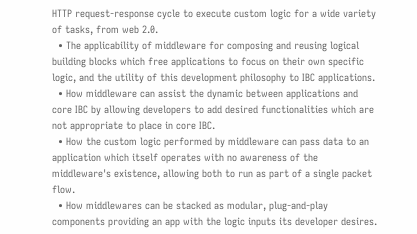HTTP request-response cycle to execute custom logic for a wide variety of tasks, from web 2.0.
  • The applicability of middleware for composing and reusing logical building blocks which free applications to focus on their own specific logic, and the utility of this development philosophy to IBC applications.
  • How middleware can assist the dynamic between applications and core IBC by allowing developers to add desired functionalities which are not appropriate to place in core IBC.
  • How the custom logic performed by middleware can pass data to an application which itself operates with no awareness of the middleware's existence, allowing both to run as part of a single packet flow.
  • How middlewares can be stacked as modular, plug-and-play components providing an app with the logic inputs its developer desires.